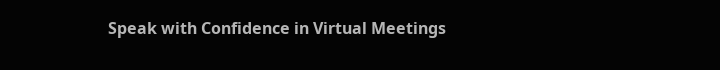Speak with Confidence in Virtual Meetings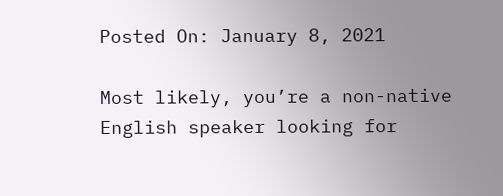Posted On: January 8, 2021

Most likely, you’re a non-native English speaker looking for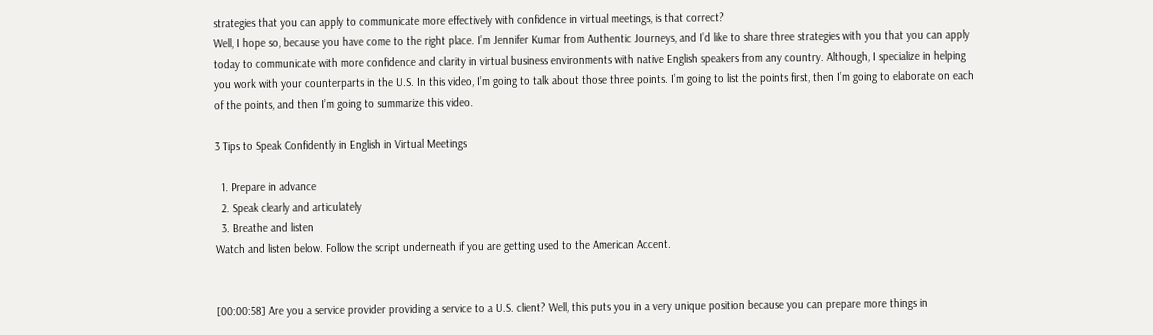strategies that you can apply to communicate more effectively with confidence in virtual meetings, is that correct?
Well, I hope so, because you have come to the right place. I’m Jennifer Kumar from Authentic Journeys, and I’d like to share three strategies with you that you can apply today to communicate with more confidence and clarity in virtual business environments with native English speakers from any country. Although, I specialize in helping you work with your counterparts in the U.S. In this video, I’m going to talk about those three points. I’m going to list the points first, then I’m going to elaborate on each of the points, and then I’m going to summarize this video.

3 Tips to Speak Confidently in English in Virtual Meetings

  1. Prepare in advance
  2. Speak clearly and articulately
  3. Breathe and listen
Watch and listen below. Follow the script underneath if you are getting used to the American Accent.


[00:00:58] Are you a service provider providing a service to a U.S. client? Well, this puts you in a very unique position because you can prepare more things in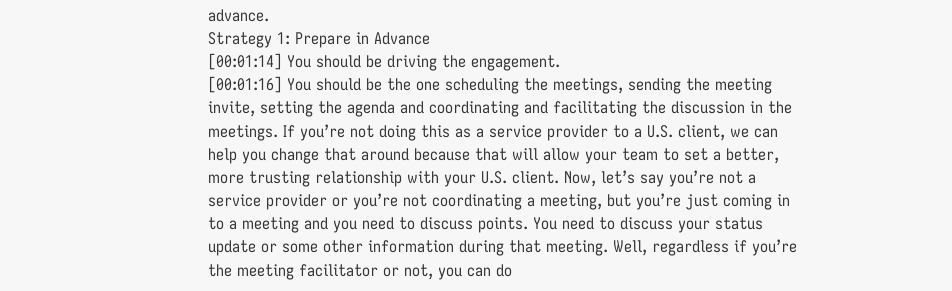advance.
Strategy 1: Prepare in Advance
[00:01:14] You should be driving the engagement.
[00:01:16] You should be the one scheduling the meetings, sending the meeting invite, setting the agenda and coordinating and facilitating the discussion in the meetings. If you’re not doing this as a service provider to a U.S. client, we can help you change that around because that will allow your team to set a better, more trusting relationship with your U.S. client. Now, let’s say you’re not a service provider or you’re not coordinating a meeting, but you’re just coming in to a meeting and you need to discuss points. You need to discuss your status update or some other information during that meeting. Well, regardless if you’re the meeting facilitator or not, you can do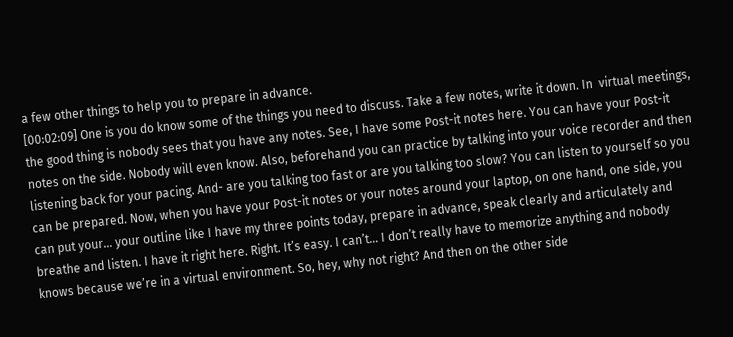a few other things to help you to prepare in advance.
[00:02:09] One is you do know some of the things you need to discuss. Take a few notes, write it down. In  virtual meetings, the good thing is nobody sees that you have any notes. See, I have some Post-it notes here. You can have your Post-it notes on the side. Nobody will even know. Also, beforehand you can practice by talking into your voice recorder and then listening back for your pacing. And- are you talking too fast or are you talking too slow? You can listen to yourself so you can be prepared. Now, when you have your Post-it notes or your notes around your laptop, on one hand, one side, you can put your… your outline like I have my three points today, prepare in advance, speak clearly and articulately and breathe and listen. I have it right here. Right. It’s easy. I can’t… I don’t really have to memorize anything and nobody knows because we’re in a virtual environment. So, hey, why not right? And then on the other side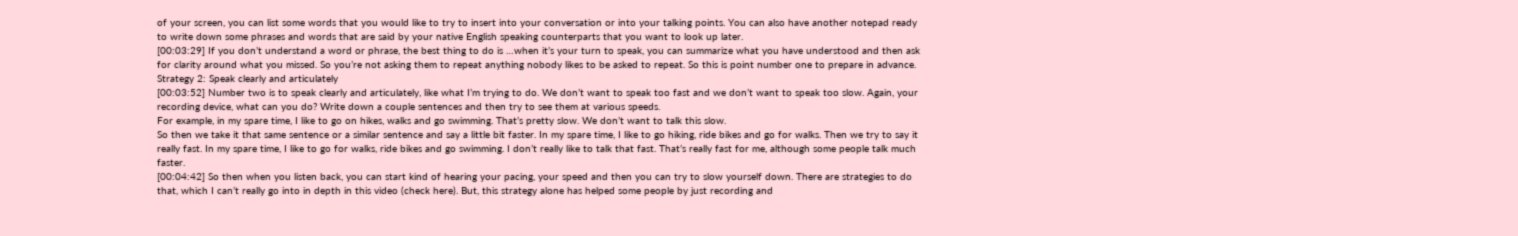of your screen, you can list some words that you would like to try to insert into your conversation or into your talking points. You can also have another notepad ready to write down some phrases and words that are said by your native English speaking counterparts that you want to look up later.
[00:03:29] If you don’t understand a word or phrase, the best thing to do is …when it’s your turn to speak, you can summarize what you have understood and then ask for clarity around what you missed. So you’re not asking them to repeat anything nobody likes to be asked to repeat. So this is point number one to prepare in advance.
Strategy 2: Speak clearly and articulately
[00:03:52] Number two is to speak clearly and articulately, like what I’m trying to do. We don’t want to speak too fast and we don’t want to speak too slow. Again, your recording device, what can you do? Write down a couple sentences and then try to see them at various speeds.
For example, in my spare time, I like to go on hikes, walks and go swimming. That’s pretty slow. We don’t want to talk this slow.
So then we take it that same sentence or a similar sentence and say a little bit faster. In my spare time, I like to go hiking, ride bikes and go for walks. Then we try to say it really fast. In my spare time, I like to go for walks, ride bikes and go swimming. I don’t really like to talk that fast. That’s really fast for me, although some people talk much faster.
[00:04:42] So then when you listen back, you can start kind of hearing your pacing, your speed and then you can try to slow yourself down. There are strategies to do that, which I can’t really go into in depth in this video (check here). But, this strategy alone has helped some people by just recording and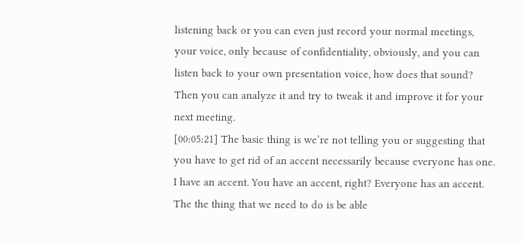listening back or you can even just record your normal meetings, your voice, only because of confidentiality, obviously, and you can listen back to your own presentation voice, how does that sound? Then you can analyze it and try to tweak it and improve it for your next meeting.
[00:05:21] The basic thing is we’re not telling you or suggesting that you have to get rid of an accent necessarily because everyone has one. I have an accent. You have an accent, right? Everyone has an accent. The the thing that we need to do is be able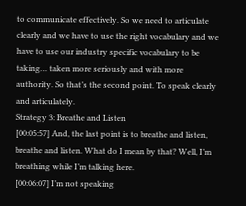to communicate effectively. So we need to articulate clearly and we have to use the right vocabulary and we have to use our industry specific vocabulary to be taking… taken more seriously and with more authority. So that’s the second point. To speak clearly and articulately.
Strategy 3: Breathe and Listen
[00:05:57] And, the last point is to breathe and listen, breathe and listen. What do I mean by that? Well, I’m breathing while I’m talking here.
[00:06:07] I’m not speaking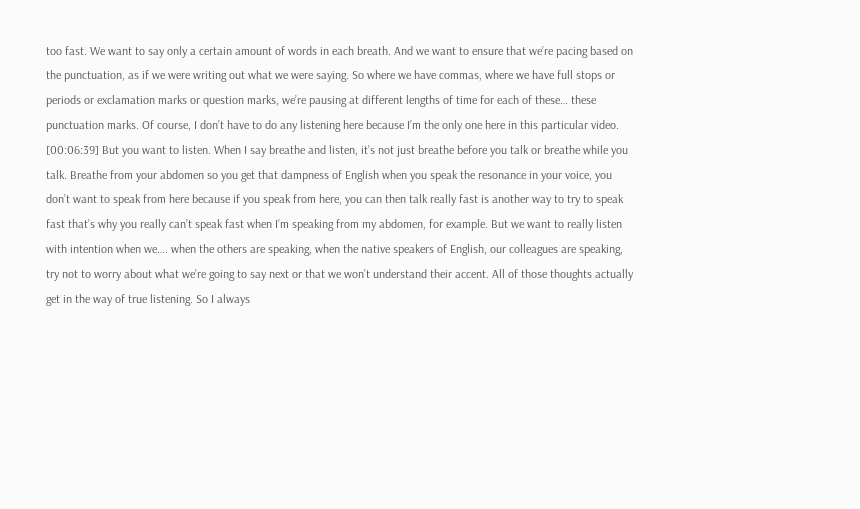too fast. We want to say only a certain amount of words in each breath. And we want to ensure that we’re pacing based on the punctuation, as if we were writing out what we were saying. So where we have commas, where we have full stops or periods or exclamation marks or question marks, we’re pausing at different lengths of time for each of these… these punctuation marks. Of course, I don’t have to do any listening here because I’m the only one here in this particular video.
[00:06:39] But you want to listen. When I say breathe and listen, it’s not just breathe before you talk or breathe while you talk. Breathe from your abdomen so you get that dampness of English when you speak the resonance in your voice, you don’t want to speak from here because if you speak from here, you can then talk really fast is another way to try to speak fast that’s why you really can’t speak fast when I’m speaking from my abdomen, for example. But we want to really listen with intention when we…. when the others are speaking, when the native speakers of English, our colleagues are speaking, try not to worry about what we’re going to say next or that we won’t understand their accent. All of those thoughts actually get in the way of true listening. So I always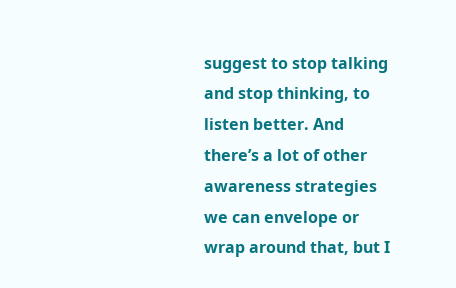suggest to stop talking and stop thinking, to listen better. And there’s a lot of other awareness strategies we can envelope or wrap around that, but I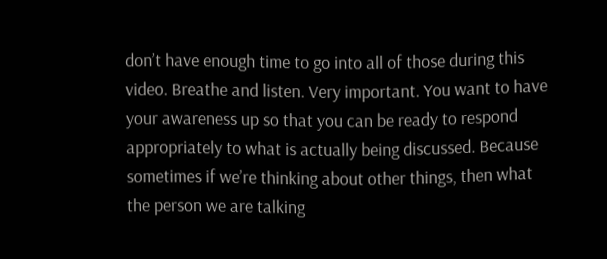don’t have enough time to go into all of those during this video. Breathe and listen. Very important. You want to have your awareness up so that you can be ready to respond appropriately to what is actually being discussed. Because sometimes if we’re thinking about other things, then what the person we are talking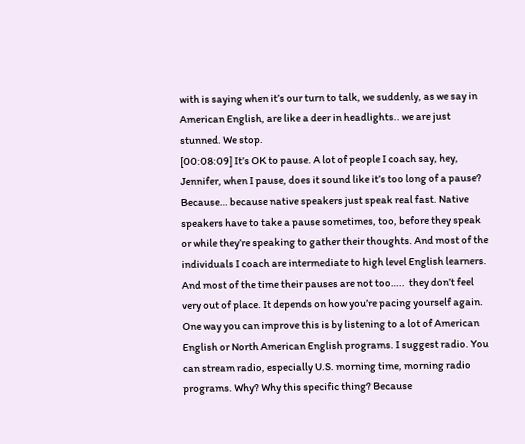with is saying when it’s our turn to talk, we suddenly, as we say in American English, are like a deer in headlights.. we are just stunned. We stop.
[00:08:09] It’s OK to pause. A lot of people I coach say, hey, Jennifer, when I pause, does it sound like it’s too long of a pause? Because… because native speakers just speak real fast. Native speakers have to take a pause sometimes, too, before they speak or while they’re speaking to gather their thoughts. And most of the individuals I coach are intermediate to high level English learners. And most of the time their pauses are not too…..  they don’t feel very out of place. It depends on how you’re pacing yourself again. One way you can improve this is by listening to a lot of American English or North American English programs. I suggest radio. You can stream radio, especially U.S. morning time, morning radio programs. Why? Why this specific thing? Because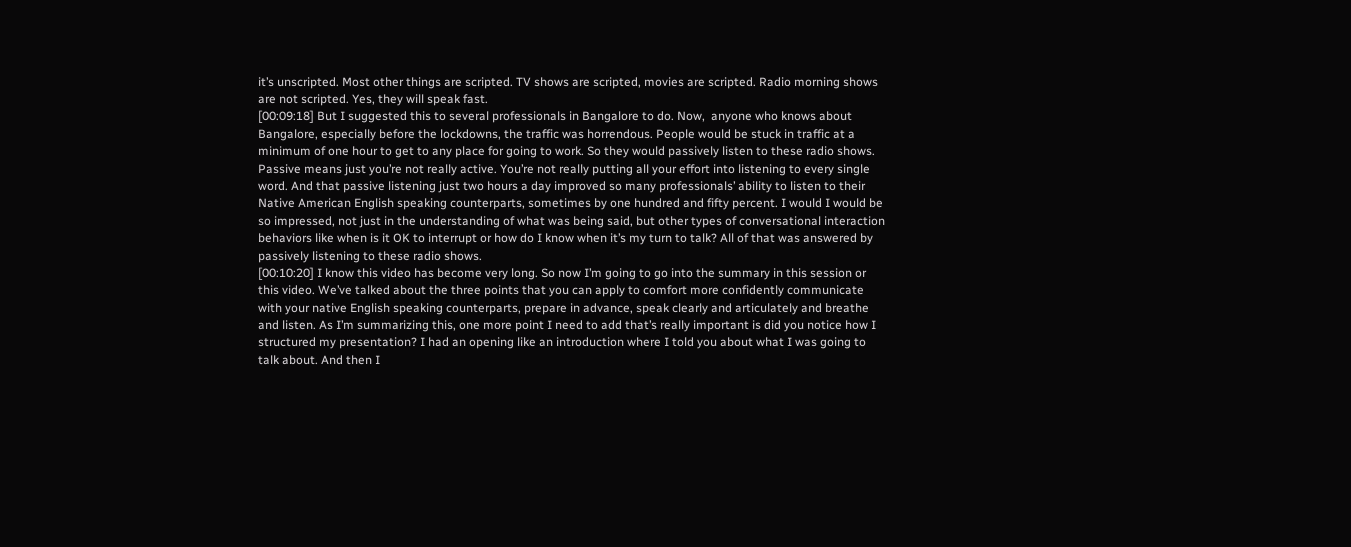it’s unscripted. Most other things are scripted. TV shows are scripted, movies are scripted. Radio morning shows are not scripted. Yes, they will speak fast.
[00:09:18] But I suggested this to several professionals in Bangalore to do. Now,  anyone who knows about Bangalore, especially before the lockdowns, the traffic was horrendous. People would be stuck in traffic at a minimum of one hour to get to any place for going to work. So they would passively listen to these radio shows. Passive means just you’re not really active. You’re not really putting all your effort into listening to every single word. And that passive listening just two hours a day improved so many professionals’ ability to listen to their Native American English speaking counterparts, sometimes by one hundred and fifty percent. I would I would be so impressed, not just in the understanding of what was being said, but other types of conversational interaction behaviors like when is it OK to interrupt or how do I know when it’s my turn to talk? All of that was answered by passively listening to these radio shows.
[00:10:20] I know this video has become very long. So now I’m going to go into the summary in this session or this video. We’ve talked about the three points that you can apply to comfort more confidently communicate with your native English speaking counterparts, prepare in advance, speak clearly and articulately and breathe and listen. As I’m summarizing this, one more point I need to add that’s really important is did you notice how I structured my presentation? I had an opening like an introduction where I told you about what I was going to talk about. And then I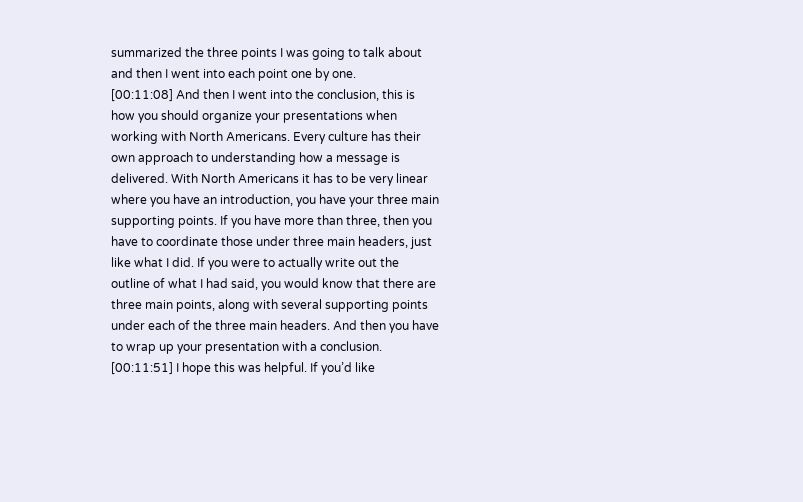summarized the three points I was going to talk about and then I went into each point one by one.
[00:11:08] And then I went into the conclusion, this is how you should organize your presentations when working with North Americans. Every culture has their own approach to understanding how a message is delivered. With North Americans it has to be very linear where you have an introduction, you have your three main supporting points. If you have more than three, then you have to coordinate those under three main headers, just like what I did. If you were to actually write out the outline of what I had said, you would know that there are three main points, along with several supporting points under each of the three main headers. And then you have to wrap up your presentation with a conclusion.
[00:11:51] I hope this was helpful. If you’d like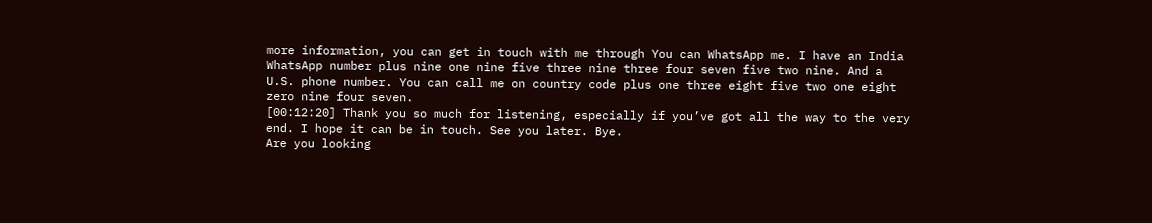more information, you can get in touch with me through You can WhatsApp me. I have an India WhatsApp number plus nine one nine five three nine three four seven five two nine. And a U.S. phone number. You can call me on country code plus one three eight five two one eight zero nine four seven.
[00:12:20] Thank you so much for listening, especially if you’ve got all the way to the very end. I hope it can be in touch. See you later. Bye.
Are you looking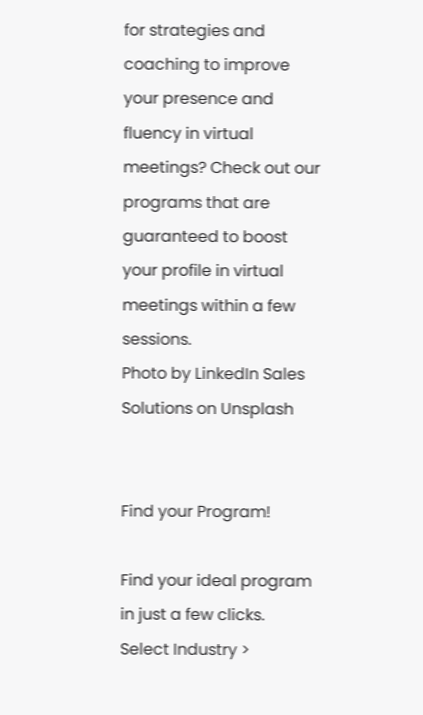for strategies and coaching to improve your presence and fluency in virtual meetings? Check out our programs that are guaranteed to boost your profile in virtual meetings within a few sessions.
Photo by LinkedIn Sales Solutions on Unsplash


Find your Program!

Find your ideal program in just a few clicks.
Select Industry >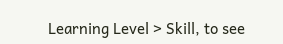Learning Level > Skill, to see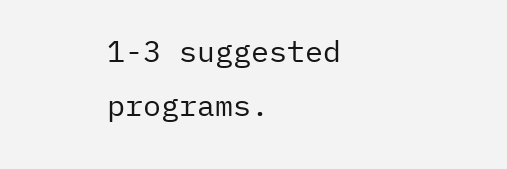1-3 suggested programs.